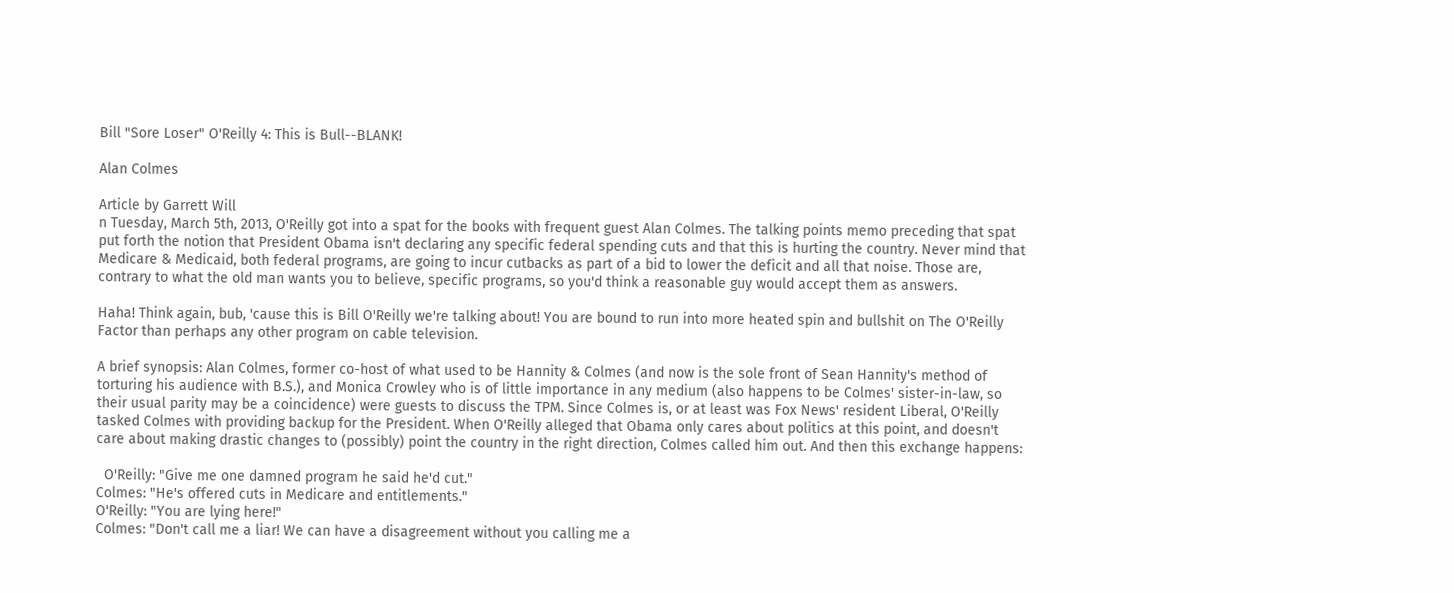Bill "Sore Loser" O'Reilly 4: This is Bull--BLANK!

Alan Colmes

Article by Garrett Will
n Tuesday, March 5th, 2013, O'Reilly got into a spat for the books with frequent guest Alan Colmes. The talking points memo preceding that spat put forth the notion that President Obama isn't declaring any specific federal spending cuts and that this is hurting the country. Never mind that Medicare & Medicaid, both federal programs, are going to incur cutbacks as part of a bid to lower the deficit and all that noise. Those are, contrary to what the old man wants you to believe, specific programs, so you'd think a reasonable guy would accept them as answers.

Haha! Think again, bub, 'cause this is Bill O'Reilly we're talking about! You are bound to run into more heated spin and bullshit on The O'Reilly Factor than perhaps any other program on cable television.

A brief synopsis: Alan Colmes, former co-host of what used to be Hannity & Colmes (and now is the sole front of Sean Hannity's method of torturing his audience with B.S.), and Monica Crowley who is of little importance in any medium (also happens to be Colmes' sister-in-law, so their usual parity may be a coincidence) were guests to discuss the TPM. Since Colmes is, or at least was Fox News' resident Liberal, O'Reilly tasked Colmes with providing backup for the President. When O'Reilly alleged that Obama only cares about politics at this point, and doesn't care about making drastic changes to (possibly) point the country in the right direction, Colmes called him out. And then this exchange happens:

  O'Reilly: "Give me one damned program he said he'd cut."
Colmes: "He's offered cuts in Medicare and entitlements."
O'Reilly: "You are lying here!"
Colmes: "Don't call me a liar! We can have a disagreement without you calling me a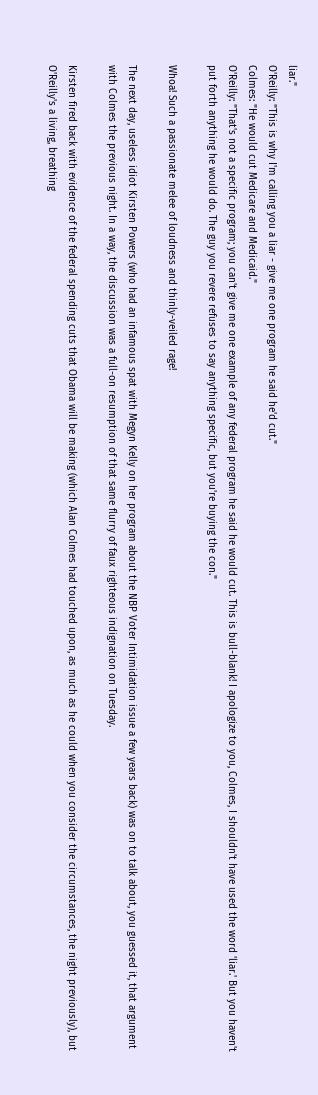liar."
O'Reilly: "This is why I'm calling you a liar - give me one program he said he'd cut."
Colmes: "He would cut Medicare and Medicaid."
O'Reilly: "That's not a specific program; you can't give me one example of any federal program he said he would cut. This is bull-blank! I apologize to you, Colmes, I shouldn't have used the word 'liar.' But you haven't put forth anything he would do. The guy you revere refuses to say anything specific, but you're buying the con."

Whoa! Such a passionate melee of loudness and thinly-veiled rage!

The next day, useless idiot Kirsten Powers (who had an infamous spat with Megyn Kelly on her program about the NBP Voter Intimidation issue a few years back) was on to talk about, you guessed it, that argument with Colmes the previous night. In a way, the discussion was a full-on resumption of that same flurry of faux righteous indignation on Tuesday.

Kirsten fired back with evidence of the federal spending cuts that Obama will be making (which Alan Colmes had touched upon, as much as he could when you consider the circumstances, the night previously), but O'Reilly's a living, breathing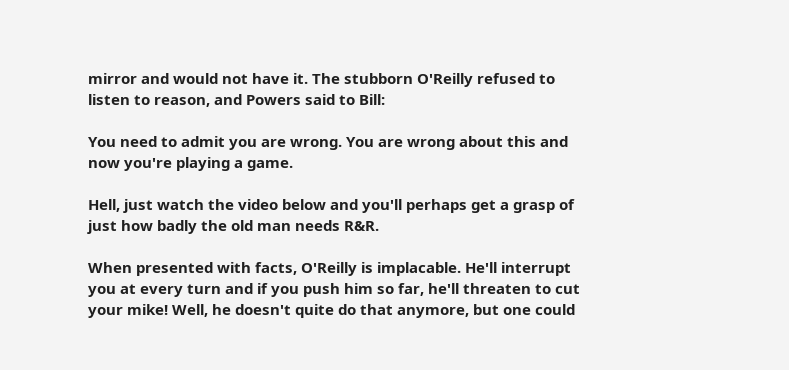mirror and would not have it. The stubborn O'Reilly refused to listen to reason, and Powers said to Bill:

You need to admit you are wrong. You are wrong about this and now you're playing a game.

Hell, just watch the video below and you'll perhaps get a grasp of just how badly the old man needs R&R.

When presented with facts, O'Reilly is implacable. He'll interrupt you at every turn and if you push him so far, he'll threaten to cut your mike! Well, he doesn't quite do that anymore, but one could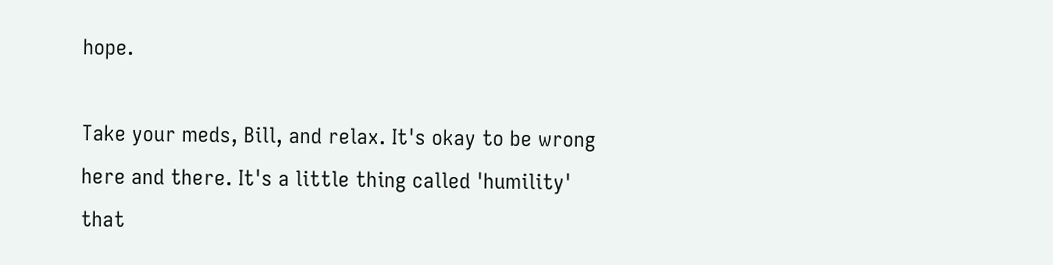hope.

Take your meds, Bill, and relax. It's okay to be wrong here and there. It's a little thing called 'humility' that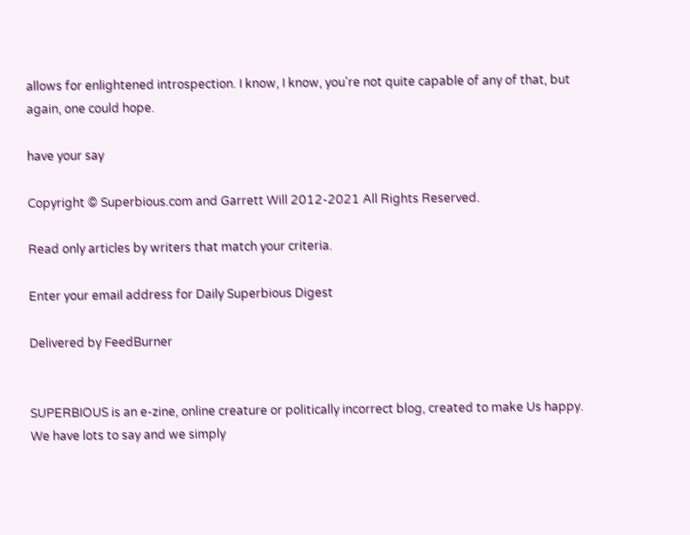allows for enlightened introspection. I know, I know, you're not quite capable of any of that, but again, one could hope.

have your say

Copyright © Superbious.com and Garrett Will 2012-2021 All Rights Reserved.

Read only articles by writers that match your criteria.

Enter your email address for Daily Superbious Digest

Delivered by FeedBurner


SUPERBIOUS is an e-zine, online creature or politically incorrect blog, created to make Us happy. We have lots to say and we simply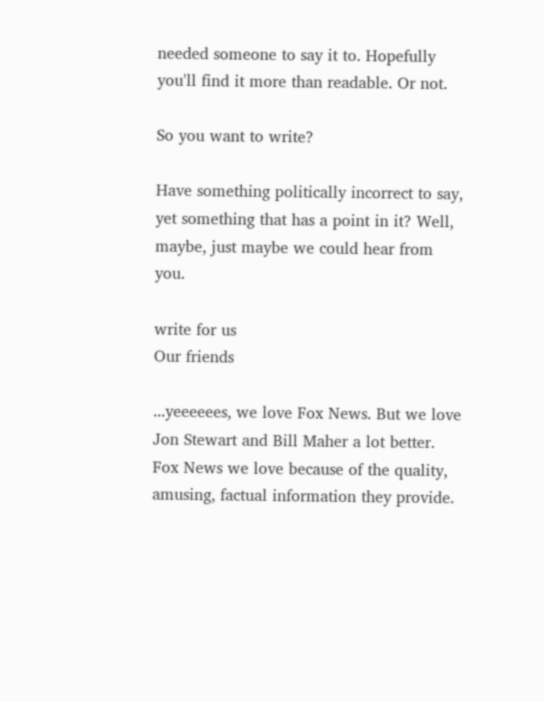needed someone to say it to. Hopefully you'll find it more than readable. Or not.

So you want to write?

Have something politically incorrect to say, yet something that has a point in it? Well, maybe, just maybe we could hear from you.

write for us
Our friends

...yeeeeees, we love Fox News. But we love Jon Stewart and Bill Maher a lot better. Fox News we love because of the quality, amusing, factual information they provide.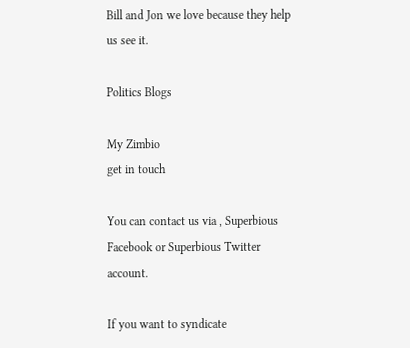Bill and Jon we love because they help us see it.

Politics Blogs

My Zimbio
get in touch

You can contact us via , Superbious Facebook or Superbious Twitter account.

If you want to syndicate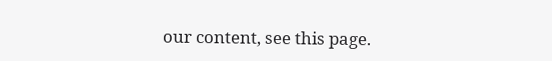our content, see this page.